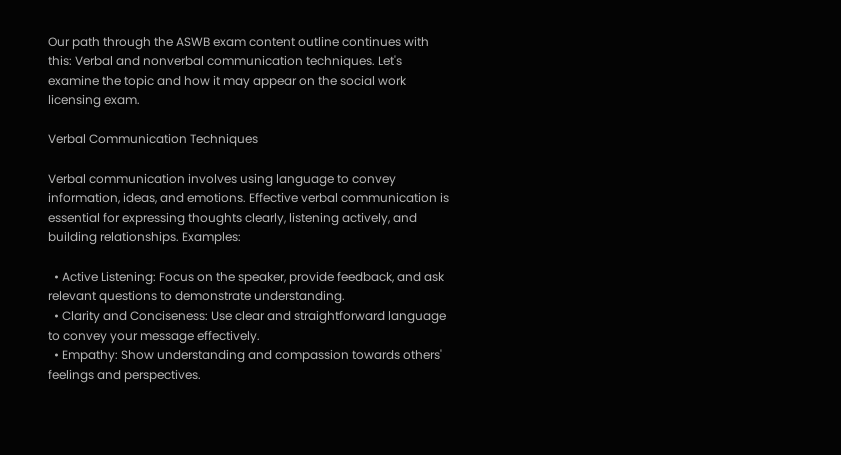Our path through the ASWB exam content outline continues with this: Verbal and nonverbal communication techniques. Let's examine the topic and how it may appear on the social work licensing exam.

Verbal Communication Techniques

Verbal communication involves using language to convey information, ideas, and emotions. Effective verbal communication is essential for expressing thoughts clearly, listening actively, and building relationships. Examples:

  • Active Listening: Focus on the speaker, provide feedback, and ask relevant questions to demonstrate understanding.
  • Clarity and Conciseness: Use clear and straightforward language to convey your message effectively.
  • Empathy: Show understanding and compassion towards others' feelings and perspectives.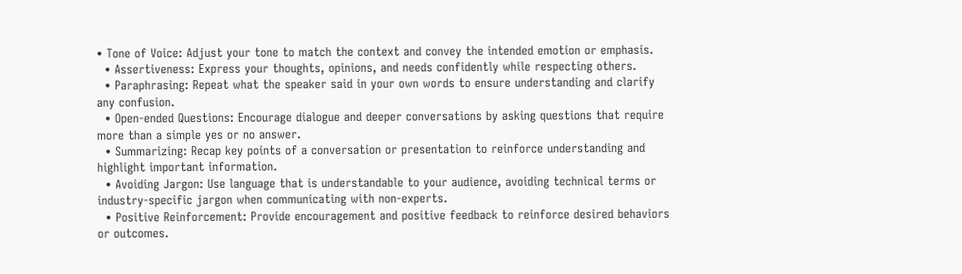• Tone of Voice: Adjust your tone to match the context and convey the intended emotion or emphasis.
  • Assertiveness: Express your thoughts, opinions, and needs confidently while respecting others.
  • Paraphrasing: Repeat what the speaker said in your own words to ensure understanding and clarify any confusion.
  • Open-ended Questions: Encourage dialogue and deeper conversations by asking questions that require more than a simple yes or no answer.
  • Summarizing: Recap key points of a conversation or presentation to reinforce understanding and highlight important information.
  • Avoiding Jargon: Use language that is understandable to your audience, avoiding technical terms or industry-specific jargon when communicating with non-experts.
  • Positive Reinforcement: Provide encouragement and positive feedback to reinforce desired behaviors or outcomes.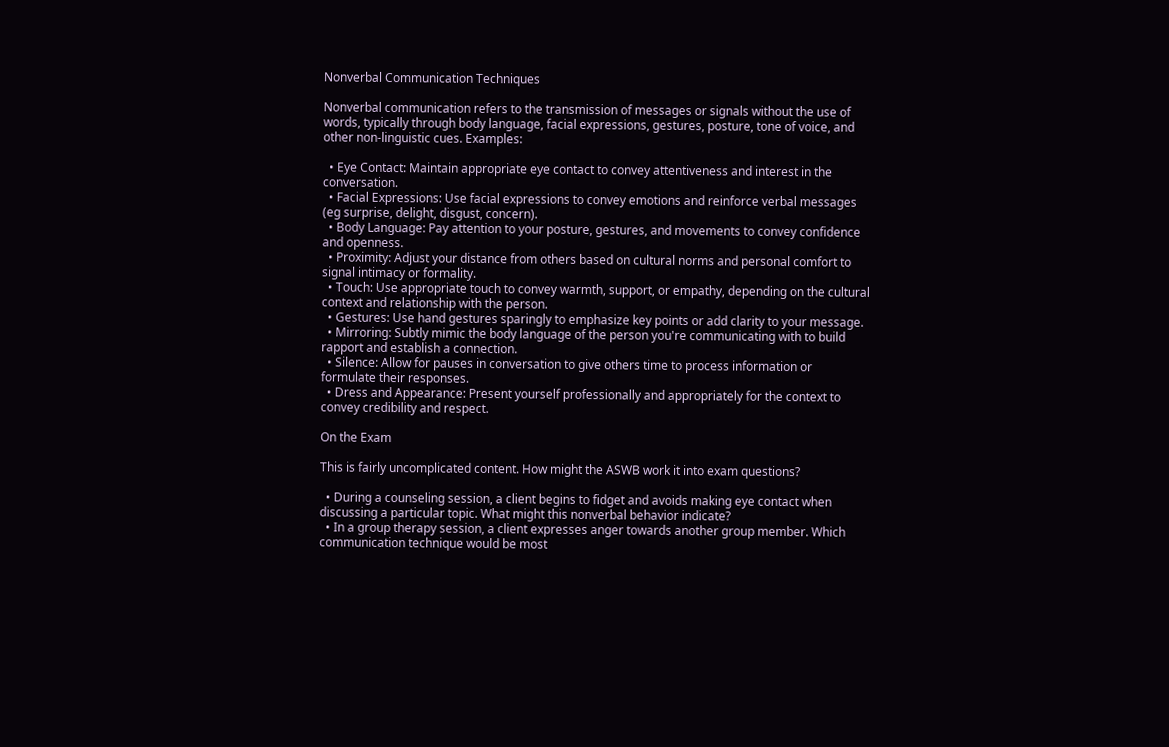Nonverbal Communication Techniques

Nonverbal communication refers to the transmission of messages or signals without the use of words, typically through body language, facial expressions, gestures, posture, tone of voice, and other non-linguistic cues. Examples:

  • Eye Contact: Maintain appropriate eye contact to convey attentiveness and interest in the conversation.
  • Facial Expressions: Use facial expressions to convey emotions and reinforce verbal messages (eg surprise, delight, disgust, concern).
  • Body Language: Pay attention to your posture, gestures, and movements to convey confidence and openness.
  • Proximity: Adjust your distance from others based on cultural norms and personal comfort to signal intimacy or formality.
  • Touch: Use appropriate touch to convey warmth, support, or empathy, depending on the cultural context and relationship with the person.
  • Gestures: Use hand gestures sparingly to emphasize key points or add clarity to your message.
  • Mirroring: Subtly mimic the body language of the person you're communicating with to build rapport and establish a connection.
  • Silence: Allow for pauses in conversation to give others time to process information or formulate their responses.
  • Dress and Appearance: Present yourself professionally and appropriately for the context to convey credibility and respect.

On the Exam

This is fairly uncomplicated content. How might the ASWB work it into exam questions?

  • During a counseling session, a client begins to fidget and avoids making eye contact when discussing a particular topic. What might this nonverbal behavior indicate?
  • In a group therapy session, a client expresses anger towards another group member. Which communication technique would be most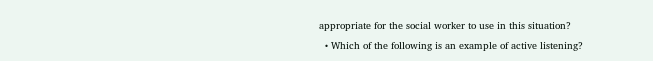appropriate for the social worker to use in this situation?
  • Which of the following is an example of active listening?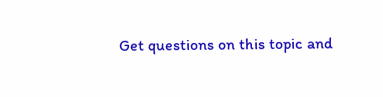Get questions on this topic and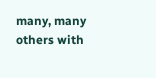many, many others with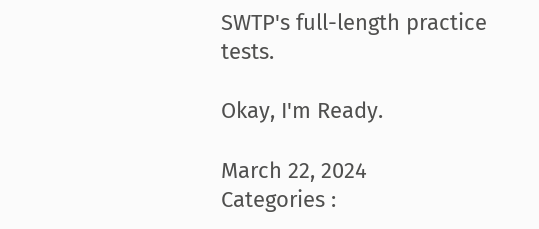SWTP's full-length practice tests.

Okay, I'm Ready.

March 22, 2024
Categories :